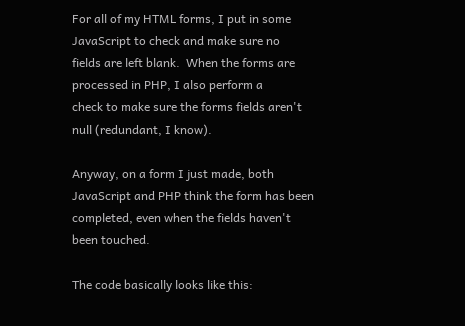For all of my HTML forms, I put in some JavaScript to check and make sure no
fields are left blank.  When the forms are processed in PHP, I also perform a
check to make sure the forms fields aren't null (redundant, I know).

Anyway, on a form I just made, both JavaScript and PHP think the form has been
completed, even when the fields haven't been touched.

The code basically looks like this: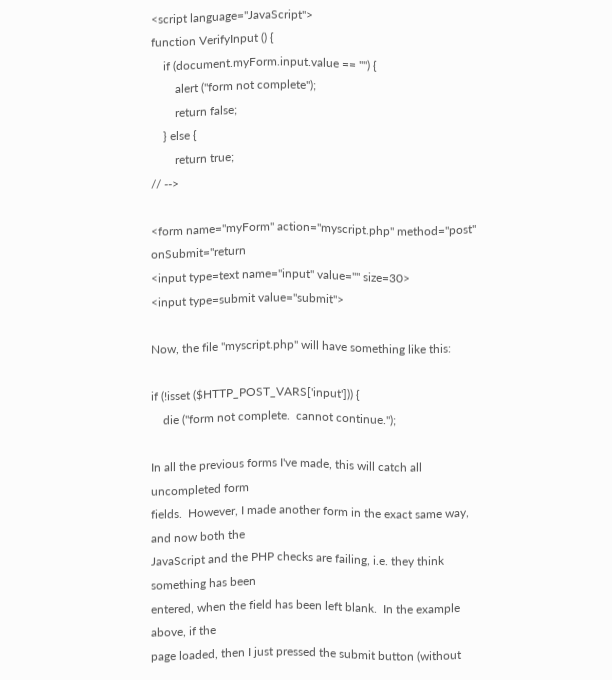<script language="JavaScript">
function VerifyInput () {
    if (document.myForm.input.value == "") {
        alert ("form not complete");
        return false;
    } else {
        return true;
// -->

<form name="myForm" action="myscript.php" method="post" onSubmit="return
<input type=text name="input" value="" size=30>
<input type=submit value="submit">

Now, the file "myscript.php" will have something like this:

if (!isset ($HTTP_POST_VARS['input'])) {
    die ("form not complete.  cannot continue.");

In all the previous forms I've made, this will catch all uncompleted form
fields.  However, I made another form in the exact same way, and now both the
JavaScript and the PHP checks are failing, i.e. they think something has been
entered, when the field has been left blank.  In the example above, if the
page loaded, then I just pressed the submit button (without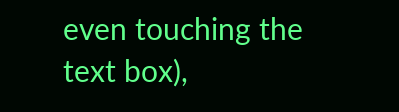even touching the
text box),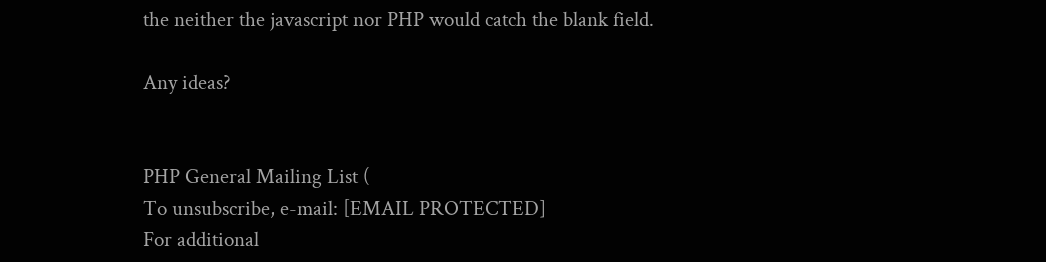the neither the javascript nor PHP would catch the blank field.

Any ideas?


PHP General Mailing List (
To unsubscribe, e-mail: [EMAIL PROTECTED]
For additional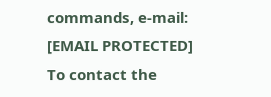commands, e-mail: [EMAIL PROTECTED]
To contact the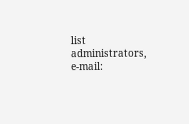list administrators, e-mail: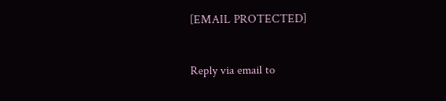[EMAIL PROTECTED]

Reply via email to